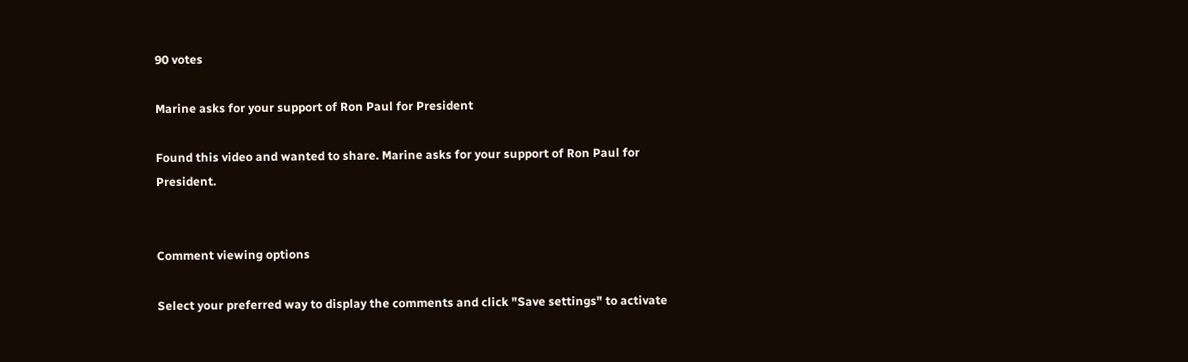90 votes

Marine asks for your support of Ron Paul for President

Found this video and wanted to share. Marine asks for your support of Ron Paul for President.


Comment viewing options

Select your preferred way to display the comments and click "Save settings" to activate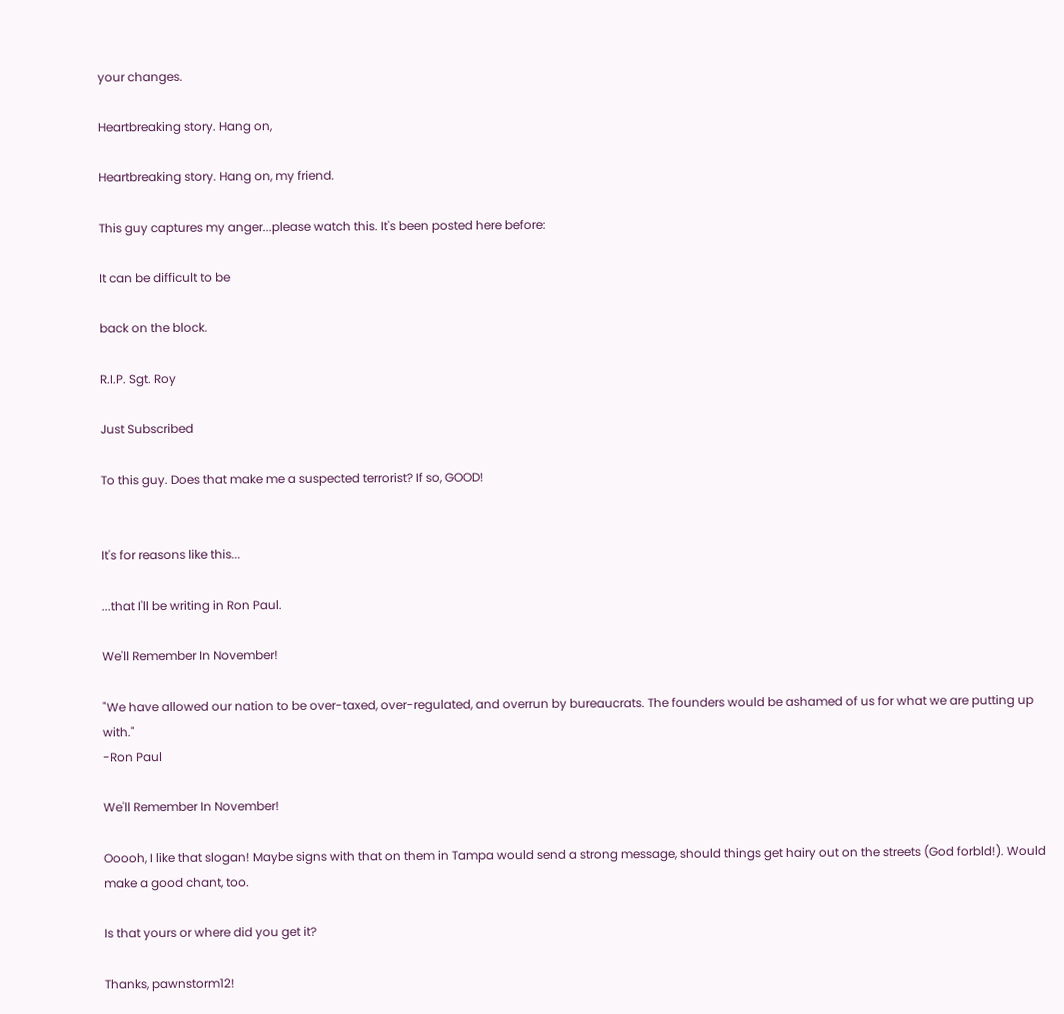your changes.

Heartbreaking story. Hang on,

Heartbreaking story. Hang on, my friend.

This guy captures my anger...please watch this. It's been posted here before:

It can be difficult to be

back on the block.

R.I.P. Sgt. Roy

Just Subscribed

To this guy. Does that make me a suspected terrorist? If so, GOOD!


It's for reasons like this...

...that I'll be writing in Ron Paul.

We'll Remember In November!

"We have allowed our nation to be over-taxed, over-regulated, and overrun by bureaucrats. The founders would be ashamed of us for what we are putting up with."
-Ron Paul

We'll Remember In November!

Ooooh, I like that slogan! Maybe signs with that on them in Tampa would send a strong message, should things get hairy out on the streets (God forbld!). Would make a good chant, too.

Is that yours or where did you get it?

Thanks, pawnstorm12!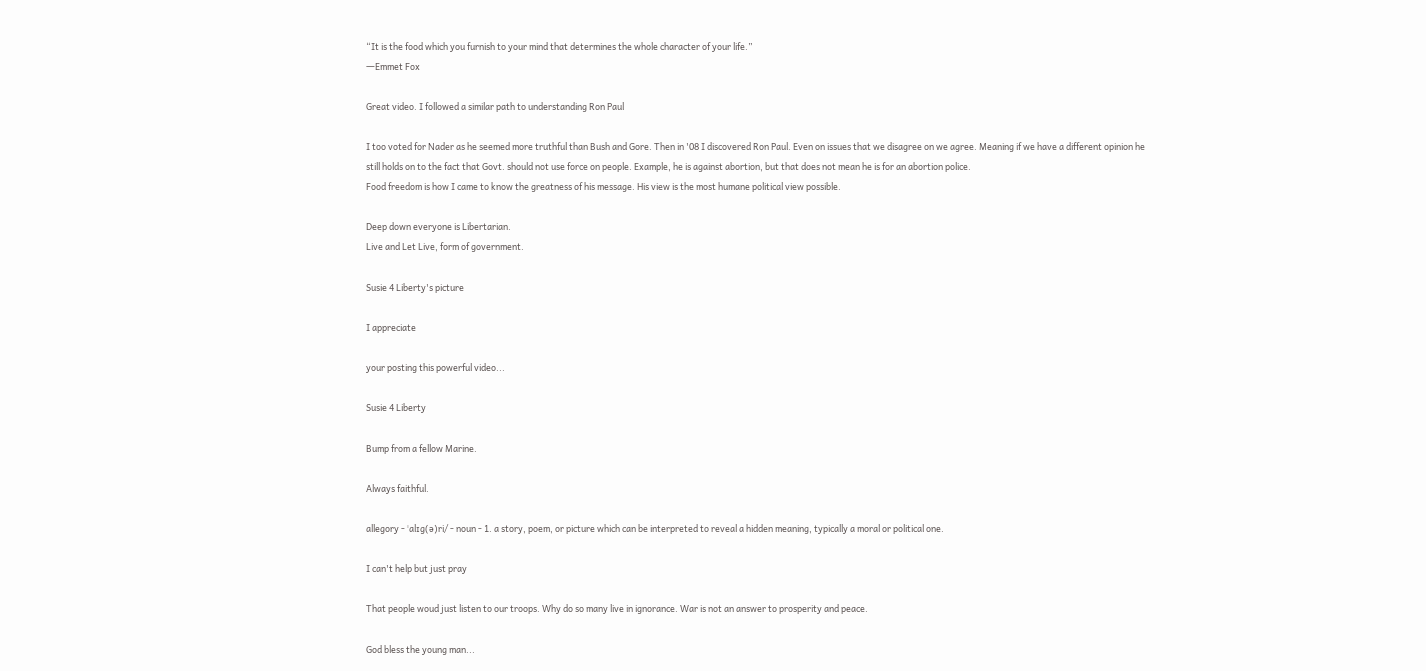“It is the food which you furnish to your mind that determines the whole character of your life.”
―Emmet Fox

Great video. I followed a similar path to understanding Ron Paul

I too voted for Nader as he seemed more truthful than Bush and Gore. Then in '08 I discovered Ron Paul. Even on issues that we disagree on we agree. Meaning if we have a different opinion he still holds on to the fact that Govt. should not use force on people. Example, he is against abortion, but that does not mean he is for an abortion police.
Food freedom is how I came to know the greatness of his message. His view is the most humane political view possible.

Deep down everyone is Libertarian.
Live and Let Live, form of government.

Susie 4 Liberty's picture

I appreciate

your posting this powerful video...

Susie 4 Liberty

Bump from a fellow Marine.

Always faithful.

allegory - ˈalɪg(ə)ri/ - noun - 1. a story, poem, or picture which can be interpreted to reveal a hidden meaning, typically a moral or political one.

I can't help but just pray

That people woud just listen to our troops. Why do so many live in ignorance. War is not an answer to prosperity and peace.

God bless the young man...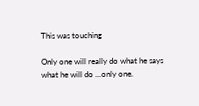This was touching

Only one will really do what he says what he will do ...only one.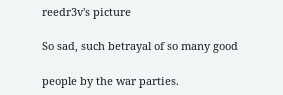reedr3v's picture

So sad, such betrayal of so many good

people by the war parties.